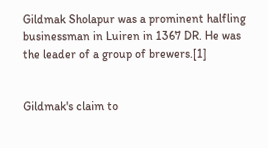Gildmak Sholapur was a prominent halfling businessman in Luiren in 1367 DR. He was the leader of a group of brewers.[1]


Gildmak's claim to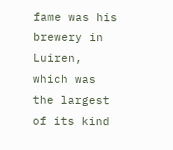fame was his brewery in Luiren, which was the largest of its kind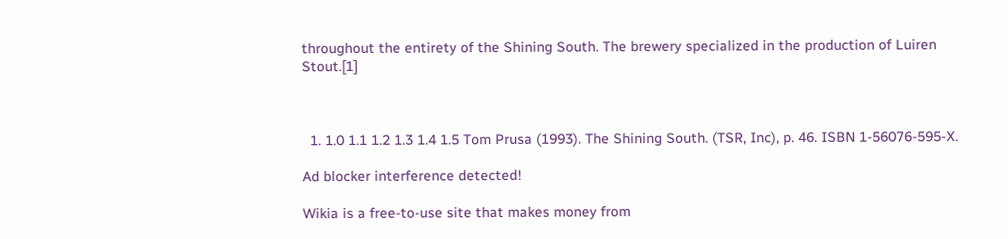throughout the entirety of the Shining South. The brewery specialized in the production of Luiren Stout.[1]



  1. 1.0 1.1 1.2 1.3 1.4 1.5 Tom Prusa (1993). The Shining South. (TSR, Inc), p. 46. ISBN 1-56076-595-X.

Ad blocker interference detected!

Wikia is a free-to-use site that makes money from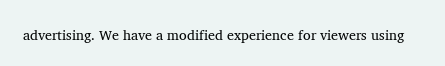advertising. We have a modified experience for viewers using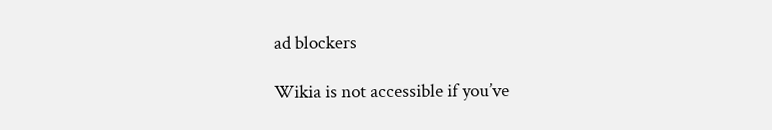ad blockers

Wikia is not accessible if you’ve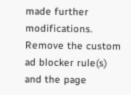made further modifications. Remove the custom ad blocker rule(s) and the page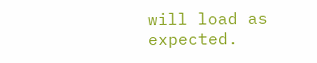will load as expected.